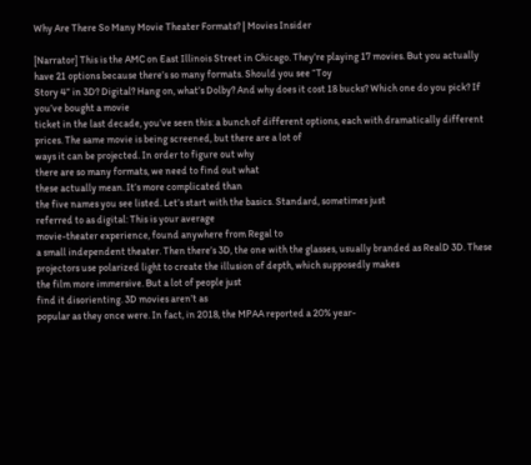Why Are There So Many Movie Theater Formats? | Movies Insider

[Narrator] This is the AMC on East Illinois Street in Chicago. They’re playing 17 movies. But you actually have 21 options because there’s so many formats. Should you see “Toy
Story 4” in 3D? Digital? Hang on, what’s Dolby? And why does it cost 18 bucks? Which one do you pick? If you’ve bought a movie
ticket in the last decade, you’ve seen this: a bunch of different options, each with dramatically different prices. The same movie is being screened, but there are a lot of
ways it can be projected. In order to figure out why
there are so many formats, we need to find out what
these actually mean. It’s more complicated than
the five names you see listed. Let’s start with the basics. Standard, sometimes just
referred to as digital: This is your average
movie-theater experience, found anywhere from Regal to
a small independent theater. Then there’s 3D, the one with the glasses, usually branded as RealD 3D. These projectors use polarized light to create the illusion of depth, which supposedly makes
the film more immersive. But a lot of people just
find it disorienting. 3D movies aren’t as
popular as they once were. In fact, in 2018, the MPAA reported a 20% year-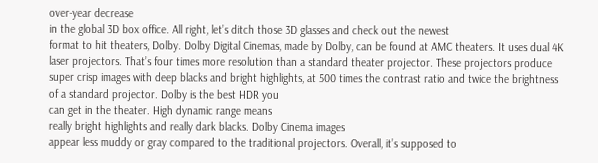over-year decrease
in the global 3D box office. All right, let’s ditch those 3D glasses and check out the newest
format to hit theaters, Dolby. Dolby Digital Cinemas, made by Dolby, can be found at AMC theaters. It uses dual 4K laser projectors. That’s four times more resolution than a standard theater projector. These projectors produce
super crisp images with deep blacks and bright highlights, at 500 times the contrast ratio and twice the brightness
of a standard projector. Dolby is the best HDR you
can get in the theater. High dynamic range means
really bright highlights and really dark blacks. Dolby Cinema images
appear less muddy or gray compared to the traditional projectors. Overall, it’s supposed to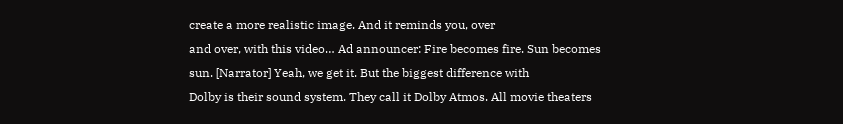create a more realistic image. And it reminds you, over
and over, with this video… Ad announcer: Fire becomes fire. Sun becomes sun. [Narrator] Yeah, we get it. But the biggest difference with
Dolby is their sound system. They call it Dolby Atmos. All movie theaters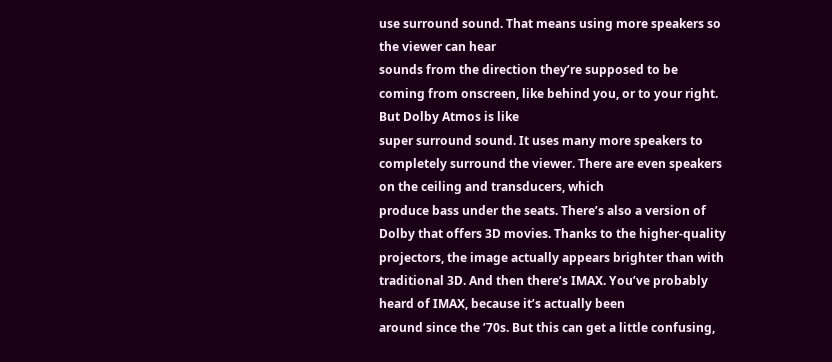use surround sound. That means using more speakers so the viewer can hear
sounds from the direction they’re supposed to be
coming from onscreen, like behind you, or to your right. But Dolby Atmos is like
super surround sound. It uses many more speakers to completely surround the viewer. There are even speakers on the ceiling and transducers, which
produce bass under the seats. There’s also a version of
Dolby that offers 3D movies. Thanks to the higher-quality projectors, the image actually appears brighter than with traditional 3D. And then there’s IMAX. You’ve probably heard of IMAX, because it’s actually been
around since the ’70s. But this can get a little confusing,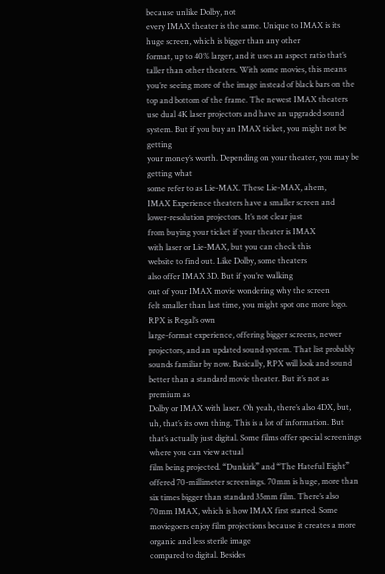because unlike Dolby, not
every IMAX theater is the same. Unique to IMAX is its huge screen, which is bigger than any other
format, up to 40% larger, and it uses an aspect ratio that’s taller than other theaters. With some movies, this means
you’re seeing more of the image instead of black bars on the
top and bottom of the frame. The newest IMAX theaters
use dual 4K laser projectors and have an upgraded sound system. But if you buy an IMAX ticket, you might not be getting
your money’s worth. Depending on your theater, you may be getting what
some refer to as Lie-MAX. These Lie-MAX, ahem,
IMAX Experience theaters have a smaller screen and
lower-resolution projectors. It’s not clear just
from buying your ticket if your theater is IMAX
with laser or Lie-MAX, but you can check this
website to find out. Like Dolby, some theaters
also offer IMAX 3D. But if you’re walking
out of your IMAX movie wondering why the screen
felt smaller than last time, you might spot one more logo. RPX is Regal’s own
large-format experience, offering bigger screens, newer projectors, and an updated sound system. That list probably sounds familiar by now. Basically, RPX will look and sound better than a standard movie theater. But it’s not as premium as
Dolby or IMAX with laser. Oh yeah, there’s also 4DX, but, uh, that’s its own thing. This is a lot of information. But that’s actually just digital. Some films offer special screenings where you can view actual
film being projected. “Dunkirk” and “The Hateful Eight” offered 70-millimeter screenings. 70mm is huge, more than six times bigger than standard 35mm film. There’s also 70mm IMAX, which is how IMAX first started. Some moviegoers enjoy film projections because it creates a more organic and less sterile image
compared to digital. Besides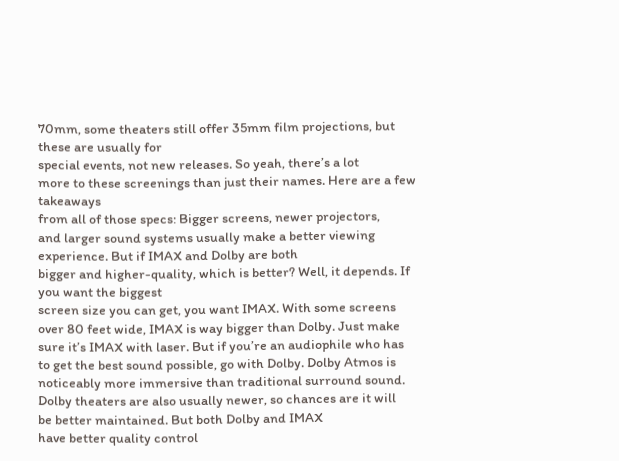70mm, some theaters still offer 35mm film projections, but these are usually for
special events, not new releases. So yeah, there’s a lot
more to these screenings than just their names. Here are a few takeaways
from all of those specs: Bigger screens, newer projectors,
and larger sound systems usually make a better viewing experience. But if IMAX and Dolby are both
bigger and higher-quality, which is better? Well, it depends. If you want the biggest
screen size you can get, you want IMAX. With some screens over 80 feet wide, IMAX is way bigger than Dolby. Just make sure it’s IMAX with laser. But if you’re an audiophile who has to get the best sound possible, go with Dolby. Dolby Atmos is noticeably more immersive than traditional surround sound. Dolby theaters are also usually newer, so chances are it will
be better maintained. But both Dolby and IMAX
have better quality control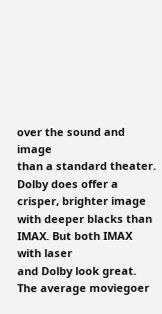over the sound and image
than a standard theater. Dolby does offer a crisper, brighter image with deeper blacks than IMAX. But both IMAX with laser
and Dolby look great. The average moviegoer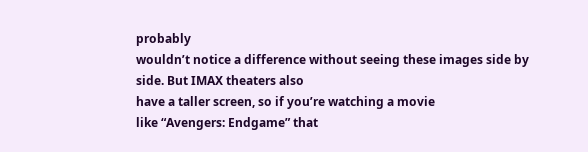probably
wouldn’t notice a difference without seeing these images side by side. But IMAX theaters also
have a taller screen, so if you’re watching a movie
like “Avengers: Endgame” that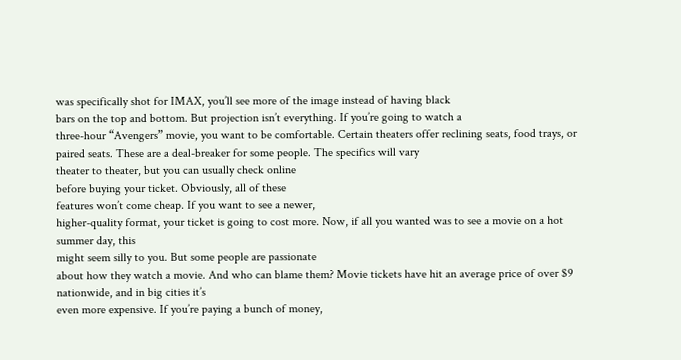was specifically shot for IMAX, you’ll see more of the image instead of having black
bars on the top and bottom. But projection isn’t everything. If you’re going to watch a
three-hour “Avengers” movie, you want to be comfortable. Certain theaters offer reclining seats, food trays, or paired seats. These are a deal-breaker for some people. The specifics will vary
theater to theater, but you can usually check online
before buying your ticket. Obviously, all of these
features won’t come cheap. If you want to see a newer,
higher-quality format, your ticket is going to cost more. Now, if all you wanted was to see a movie on a hot summer day, this
might seem silly to you. But some people are passionate
about how they watch a movie. And who can blame them? Movie tickets have hit an average price of over $9 nationwide, and in big cities it’s
even more expensive. If you’re paying a bunch of money,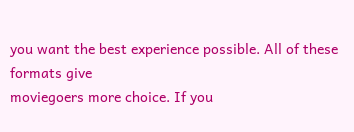you want the best experience possible. All of these formats give
moviegoers more choice. If you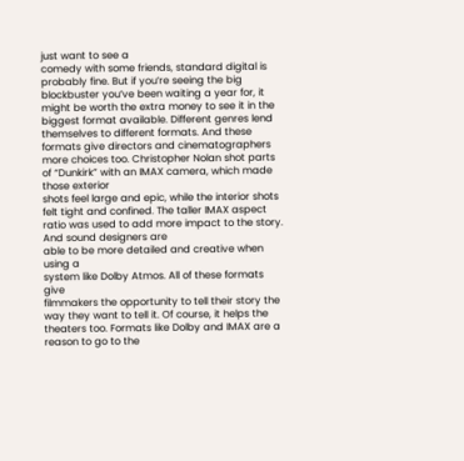just want to see a
comedy with some friends, standard digital is probably fine. But if you’re seeing the big blockbuster you’ve been waiting a year for, it might be worth the extra money to see it in the biggest format available. Different genres lend
themselves to different formats. And these formats give directors and cinematographers more choices too. Christopher Nolan shot parts of “Dunkirk” with an IMAX camera, which made those exterior
shots feel large and epic, while the interior shots
felt tight and confined. The taller IMAX aspect ratio was used to add more impact to the story. And sound designers are
able to be more detailed and creative when using a
system like Dolby Atmos. All of these formats give
filmmakers the opportunity to tell their story the
way they want to tell it. Of course, it helps the theaters too. Formats like Dolby and IMAX are a reason to go to the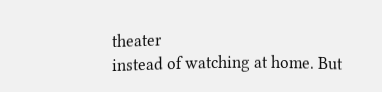theater
instead of watching at home. But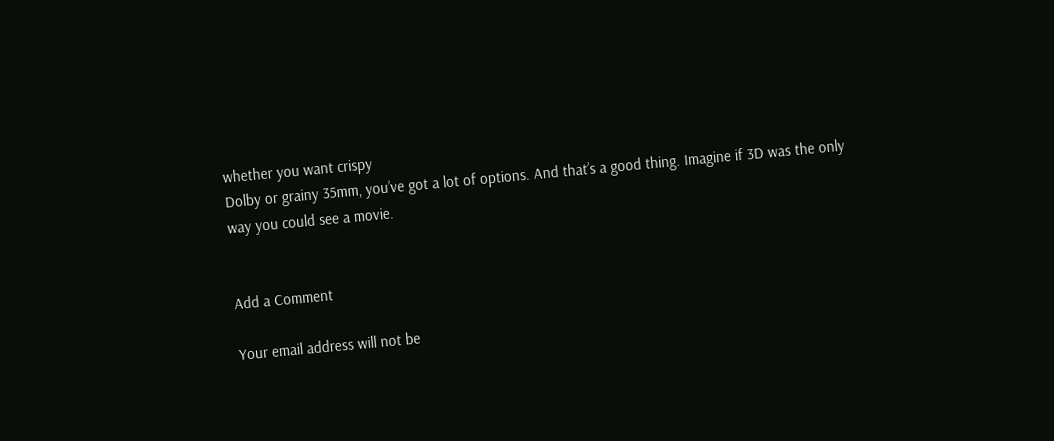whether you want crispy
Dolby or grainy 35mm, you’ve got a lot of options. And that’s a good thing. Imagine if 3D was the only
way you could see a movie.


Add a Comment

Your email address will not be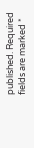published. Required fields are marked *